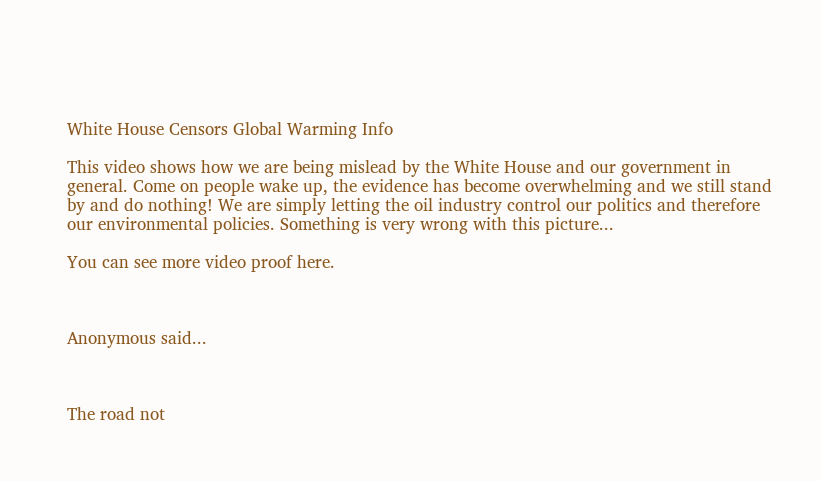White House Censors Global Warming Info

This video shows how we are being mislead by the White House and our government in general. Come on people wake up, the evidence has become overwhelming and we still stand by and do nothing! We are simply letting the oil industry control our politics and therefore our environmental policies. Something is very wrong with this picture...

You can see more video proof here.



Anonymous said...



The road not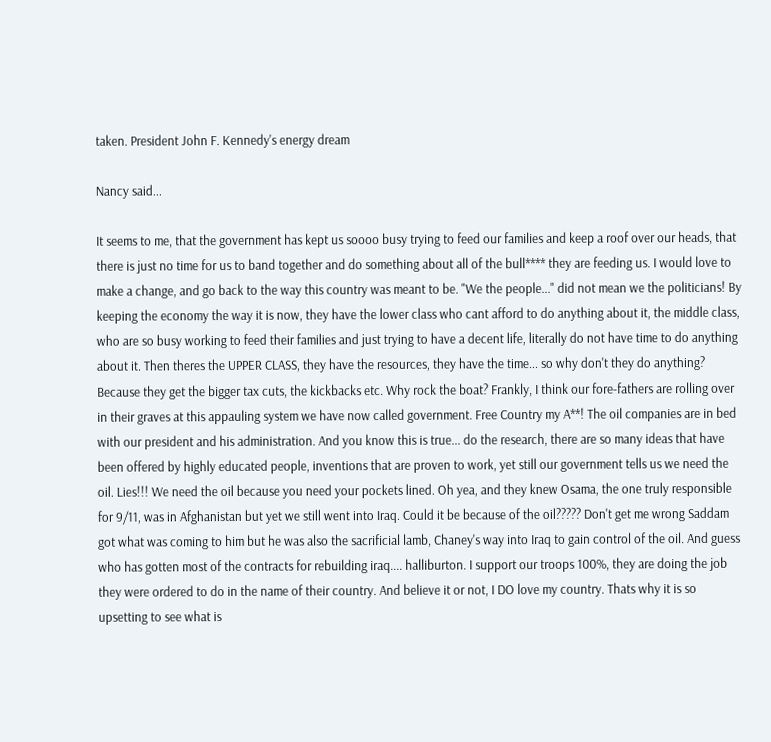taken. President John F. Kennedy's energy dream

Nancy said...

It seems to me, that the government has kept us soooo busy trying to feed our families and keep a roof over our heads, that there is just no time for us to band together and do something about all of the bull**** they are feeding us. I would love to make a change, and go back to the way this country was meant to be. "We the people..." did not mean we the politicians! By keeping the economy the way it is now, they have the lower class who cant afford to do anything about it, the middle class, who are so busy working to feed their families and just trying to have a decent life, literally do not have time to do anything about it. Then theres the UPPER CLASS, they have the resources, they have the time... so why don't they do anything? Because they get the bigger tax cuts, the kickbacks etc. Why rock the boat? Frankly, I think our fore-fathers are rolling over in their graves at this appauling system we have now called government. Free Country my A**! The oil companies are in bed with our president and his administration. And you know this is true... do the research, there are so many ideas that have been offered by highly educated people, inventions that are proven to work, yet still our government tells us we need the oil. Lies!!! We need the oil because you need your pockets lined. Oh yea, and they knew Osama, the one truly responsible for 9/11, was in Afghanistan but yet we still went into Iraq. Could it be because of the oil????? Don't get me wrong Saddam got what was coming to him but he was also the sacrificial lamb, Chaney's way into Iraq to gain control of the oil. And guess who has gotten most of the contracts for rebuilding iraq.... halliburton. I support our troops 100%, they are doing the job they were ordered to do in the name of their country. And believe it or not, I DO love my country. Thats why it is so upsetting to see what is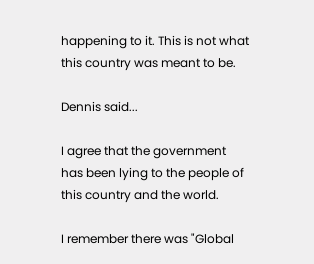happening to it. This is not what this country was meant to be.

Dennis said...

I agree that the government has been lying to the people of this country and the world.

I remember there was "Global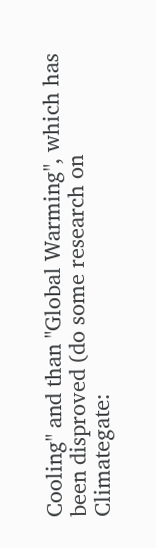Cooling" and than "Global Warming", which has been disproved (do some research on Climategate: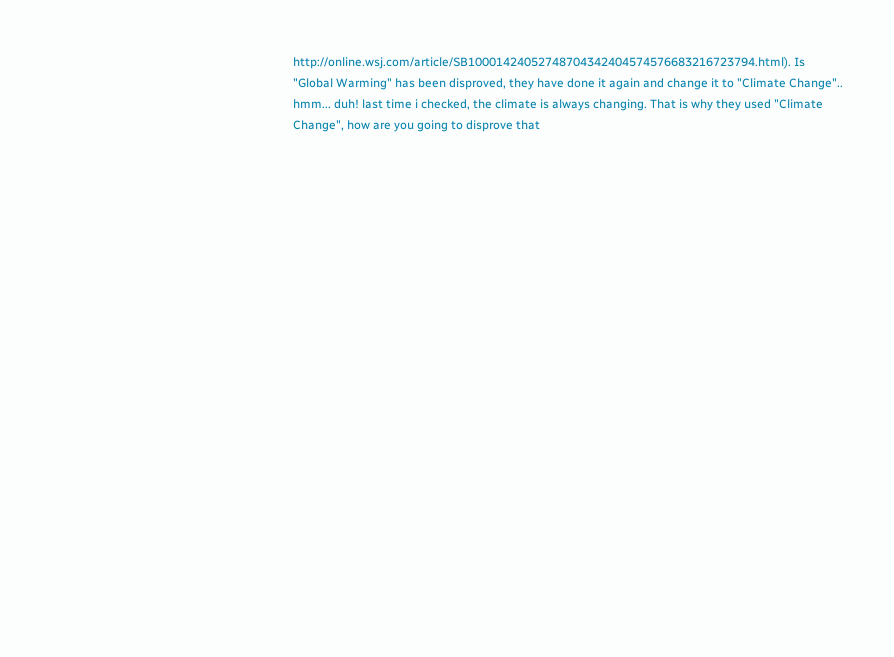http://online.wsj.com/article/SB10001424052748704342404574576683216723794.html). Is "Global Warming" has been disproved, they have done it again and change it to "Climate Change".. hmm... duh! last time i checked, the climate is always changing. That is why they used "Climate Change", how are you going to disprove that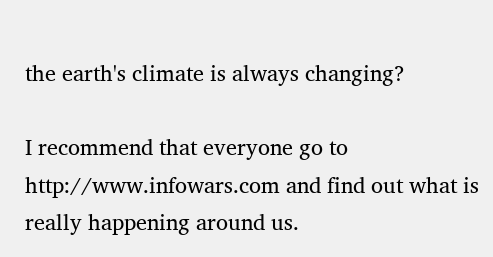the earth's climate is always changing?

I recommend that everyone go to http://www.infowars.com and find out what is really happening around us.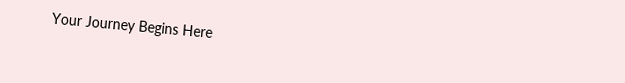Your Journey Begins Here